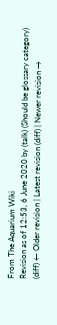From The Aquarium Wiki
Revision as of 12:53, 6 June 2020 by (talk) (Should be glossary category)
(diff) ← Older revision | Latest revision (diff) | Newer revision →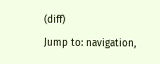(diff)
Jump to: navigation,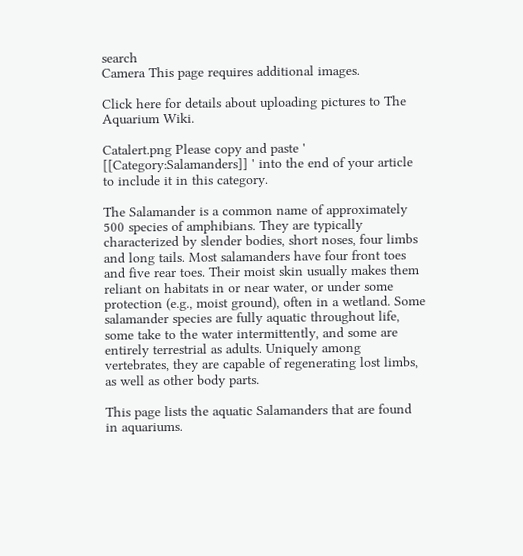search
Camera This page requires additional images.

Click here for details about uploading pictures to The Aquarium Wiki.

Catalert.png Please copy and paste ' [[Category:Salamanders]] ' into the end of your article to include it in this category.

The Salamander is a common name of approximately 500 species of amphibians. They are typically characterized by slender bodies, short noses, four limbs and long tails. Most salamanders have four front toes and five rear toes. Their moist skin usually makes them reliant on habitats in or near water, or under some protection (e.g., moist ground), often in a wetland. Some salamander species are fully aquatic throughout life, some take to the water intermittently, and some are entirely terrestrial as adults. Uniquely among vertebrates, they are capable of regenerating lost limbs, as well as other body parts.

This page lists the aquatic Salamanders that are found in aquariums.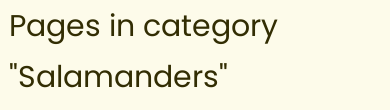Pages in category "Salamanders"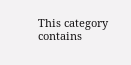This category contains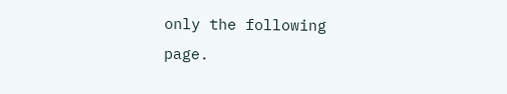only the following page.